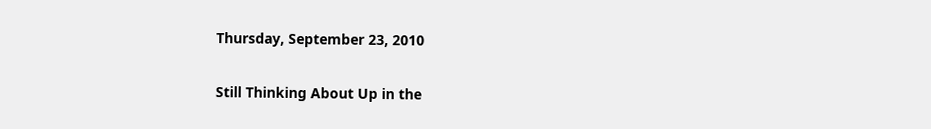Thursday, September 23, 2010

Still Thinking About Up in the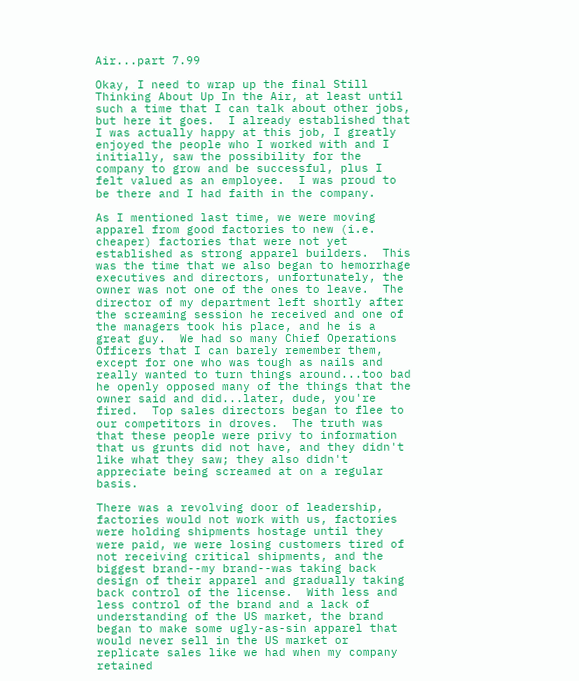Air...part 7.99

Okay, I need to wrap up the final Still Thinking About Up In the Air, at least until such a time that I can talk about other jobs, but here it goes.  I already established that I was actually happy at this job, I greatly enjoyed the people who I worked with and I initially, saw the possibility for the company to grow and be successful, plus I felt valued as an employee.  I was proud to be there and I had faith in the company.

As I mentioned last time, we were moving apparel from good factories to new (i.e. cheaper) factories that were not yet established as strong apparel builders.  This was the time that we also began to hemorrhage executives and directors, unfortunately, the owner was not one of the ones to leave.  The director of my department left shortly after the screaming session he received and one of the managers took his place, and he is a great guy.  We had so many Chief Operations Officers that I can barely remember them, except for one who was tough as nails and really wanted to turn things around...too bad he openly opposed many of the things that the owner said and did...later, dude, you're fired.  Top sales directors began to flee to our competitors in droves.  The truth was that these people were privy to information that us grunts did not have, and they didn't like what they saw; they also didn't appreciate being screamed at on a regular basis.

There was a revolving door of leadership, factories would not work with us, factories were holding shipments hostage until they were paid, we were losing customers tired of not receiving critical shipments, and the biggest brand--my brand--was taking back design of their apparel and gradually taking back control of the license.  With less and less control of the brand and a lack of understanding of the US market, the brand began to make some ugly-as-sin apparel that would never sell in the US market or replicate sales like we had when my company retained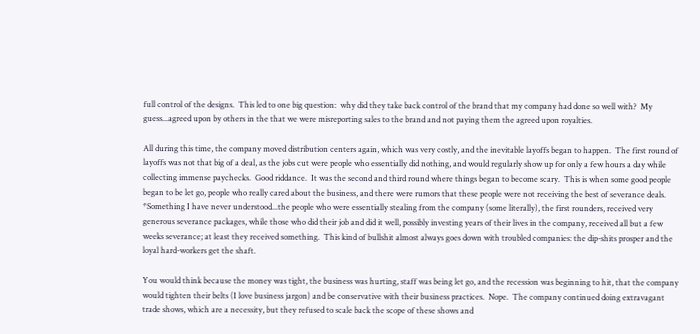full control of the designs.  This led to one big question:  why did they take back control of the brand that my company had done so well with?  My guess...agreed upon by others in the that we were misreporting sales to the brand and not paying them the agreed upon royalties.

All during this time, the company moved distribution centers again, which was very costly, and the inevitable layoffs began to happen.  The first round of layoffs was not that big of a deal, as the jobs cut were people who essentially did nothing, and would regularly show up for only a few hours a day while collecting immense paychecks.  Good riddance.  It was the second and third round where things began to become scary.  This is when some good people began to be let go, people who really cared about the business, and there were rumors that these people were not receiving the best of severance deals.  *Something I have never understood...the people who were essentially stealing from the company (some literally), the first rounders, received very generous severance packages, while those who did their job and did it well, possibly investing years of their lives in the company, received all but a few weeks severance; at least they received something.  This kind of bullshit almost always goes down with troubled companies: the dip-shits prosper and the loyal hard-workers get the shaft.

You would think because the money was tight, the business was hurting, staff was being let go, and the recession was beginning to hit, that the company would tighten their belts (I love business jargon) and be conservative with their business practices.  Nope.  The company continued doing extravagant trade shows, which are a necessity, but they refused to scale back the scope of these shows and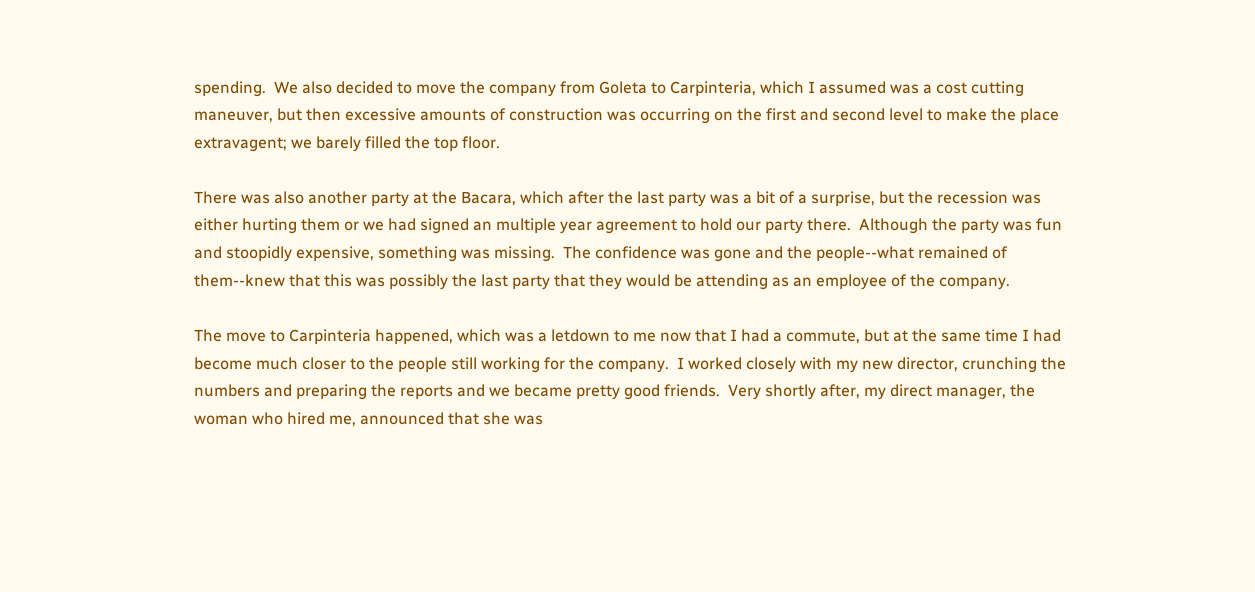spending.  We also decided to move the company from Goleta to Carpinteria, which I assumed was a cost cutting maneuver, but then excessive amounts of construction was occurring on the first and second level to make the place extravagent; we barely filled the top floor.

There was also another party at the Bacara, which after the last party was a bit of a surprise, but the recession was either hurting them or we had signed an multiple year agreement to hold our party there.  Although the party was fun and stoopidly expensive, something was missing.  The confidence was gone and the people--what remained of them--knew that this was possibly the last party that they would be attending as an employee of the company.

The move to Carpinteria happened, which was a letdown to me now that I had a commute, but at the same time I had become much closer to the people still working for the company.  I worked closely with my new director, crunching the numbers and preparing the reports and we became pretty good friends.  Very shortly after, my direct manager, the woman who hired me, announced that she was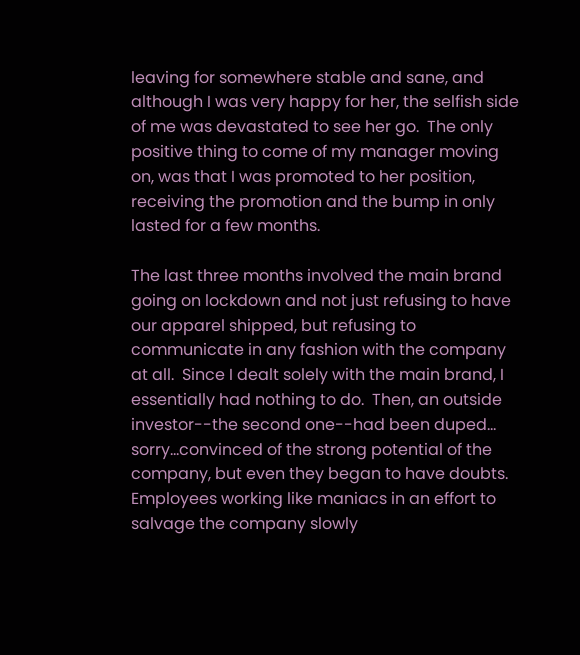leaving for somewhere stable and sane, and although I was very happy for her, the selfish side of me was devastated to see her go.  The only positive thing to come of my manager moving on, was that I was promoted to her position, receiving the promotion and the bump in only lasted for a few months.

The last three months involved the main brand going on lockdown and not just refusing to have our apparel shipped, but refusing to communicate in any fashion with the company at all.  Since I dealt solely with the main brand, I essentially had nothing to do.  Then, an outside investor--the second one--had been duped... sorry...convinced of the strong potential of the company, but even they began to have doubts.    Employees working like maniacs in an effort to salvage the company slowly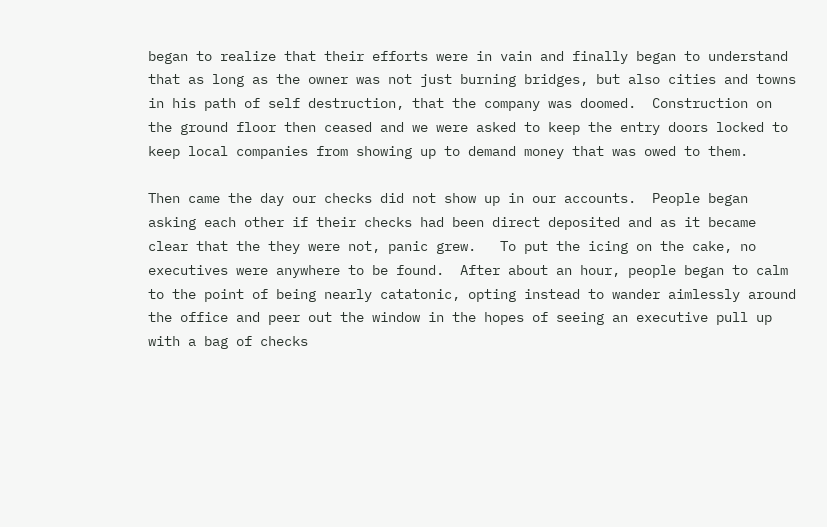began to realize that their efforts were in vain and finally began to understand that as long as the owner was not just burning bridges, but also cities and towns in his path of self destruction, that the company was doomed.  Construction on the ground floor then ceased and we were asked to keep the entry doors locked to keep local companies from showing up to demand money that was owed to them.

Then came the day our checks did not show up in our accounts.  People began asking each other if their checks had been direct deposited and as it became clear that the they were not, panic grew.   To put the icing on the cake, no executives were anywhere to be found.  After about an hour, people began to calm to the point of being nearly catatonic, opting instead to wander aimlessly around the office and peer out the window in the hopes of seeing an executive pull up with a bag of checks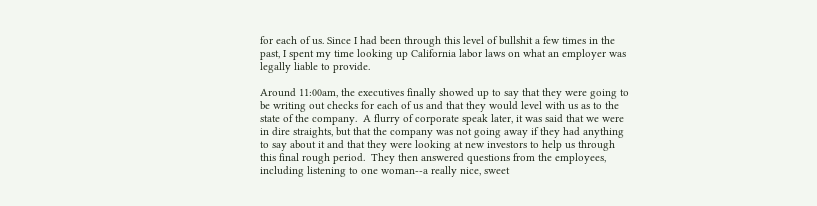for each of us. Since I had been through this level of bullshit a few times in the past, I spent my time looking up California labor laws on what an employer was legally liable to provide.

Around 11:00am, the executives finally showed up to say that they were going to be writing out checks for each of us and that they would level with us as to the state of the company.  A flurry of corporate speak later, it was said that we were in dire straights, but that the company was not going away if they had anything to say about it and that they were looking at new investors to help us through this final rough period.  They then answered questions from the employees, including listening to one woman--a really nice, sweet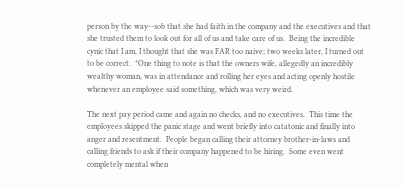person by the way--sob that she had faith in the company and the executives and that she trusted them to look out for all of us and take care of us.  Being the incredible cynic that I am, I thought that she was FAR too naive; two weeks later, I turned out to be correct.  *One thing to note is that the owners wife, allegedly an incredibly wealthy woman, was in attendance and rolling her eyes and acting openly hostile whenever an employee said something, which was very weird.

The next pay period came and again no checks, and no executives.  This time the employees skipped the panic stage and went briefly into catatonic and finally into anger and resentment.  People began calling their attorney brother-in-laws and calling friends to ask if their company happened to be hiring.  Some even went completely mental when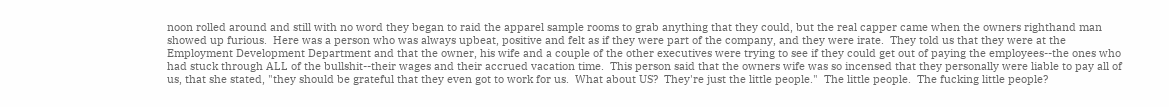noon rolled around and still with no word they began to raid the apparel sample rooms to grab anything that they could, but the real capper came when the owners righthand man showed up furious.  Here was a person who was always upbeat, positive and felt as if they were part of the company, and they were irate.  They told us that they were at the Employment Development Department and that the owner, his wife and a couple of the other executives were trying to see if they could get out of paying the employees--the ones who had stuck through ALL of the bullshit--their wages and their accrued vacation time.  This person said that the owners wife was so incensed that they personally were liable to pay all of us, that she stated, "they should be grateful that they even got to work for us.  What about US?  They're just the little people."  The little people.  The fucking little people?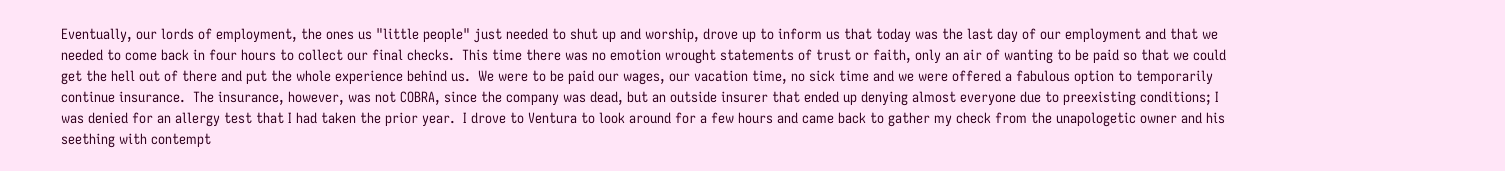Eventually, our lords of employment, the ones us "little people" just needed to shut up and worship, drove up to inform us that today was the last day of our employment and that we needed to come back in four hours to collect our final checks.  This time there was no emotion wrought statements of trust or faith, only an air of wanting to be paid so that we could get the hell out of there and put the whole experience behind us.  We were to be paid our wages, our vacation time, no sick time and we were offered a fabulous option to temporarily continue insurance.  The insurance, however, was not COBRA, since the company was dead, but an outside insurer that ended up denying almost everyone due to preexisting conditions; I was denied for an allergy test that I had taken the prior year.  I drove to Ventura to look around for a few hours and came back to gather my check from the unapologetic owner and his seething with contempt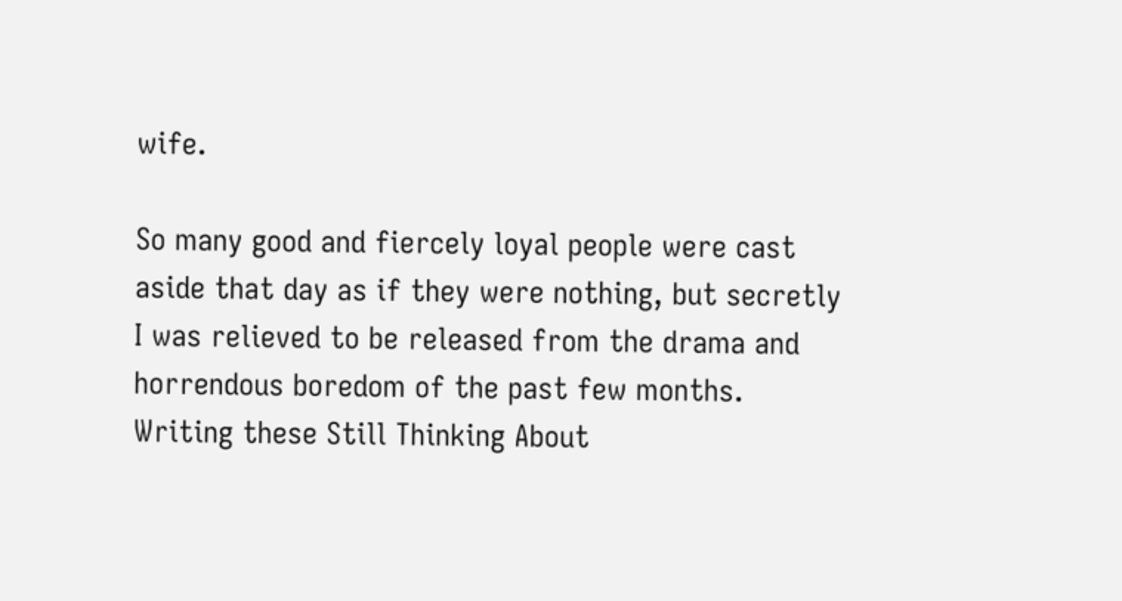wife.

So many good and fiercely loyal people were cast aside that day as if they were nothing, but secretly I was relieved to be released from the drama and horrendous boredom of the past few months.  Writing these Still Thinking About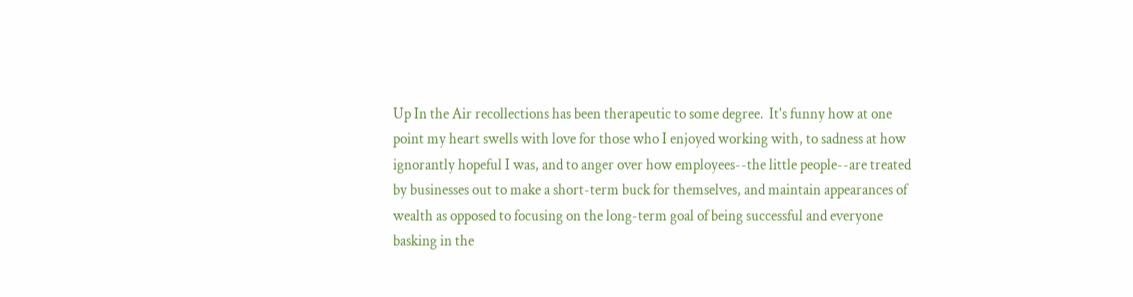Up In the Air recollections has been therapeutic to some degree.  It's funny how at one point my heart swells with love for those who I enjoyed working with, to sadness at how ignorantly hopeful I was, and to anger over how employees--the little people--are treated by businesses out to make a short-term buck for themselves, and maintain appearances of wealth as opposed to focusing on the long-term goal of being successful and everyone basking in the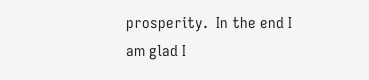prosperity.  In the end I am glad I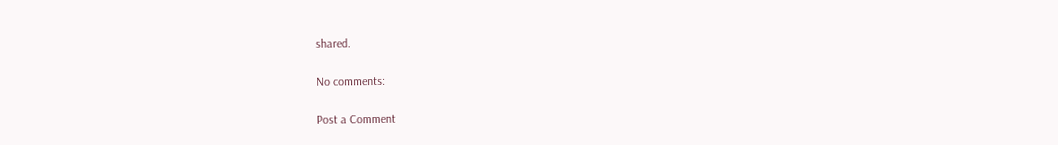shared.

No comments:

Post a Comment